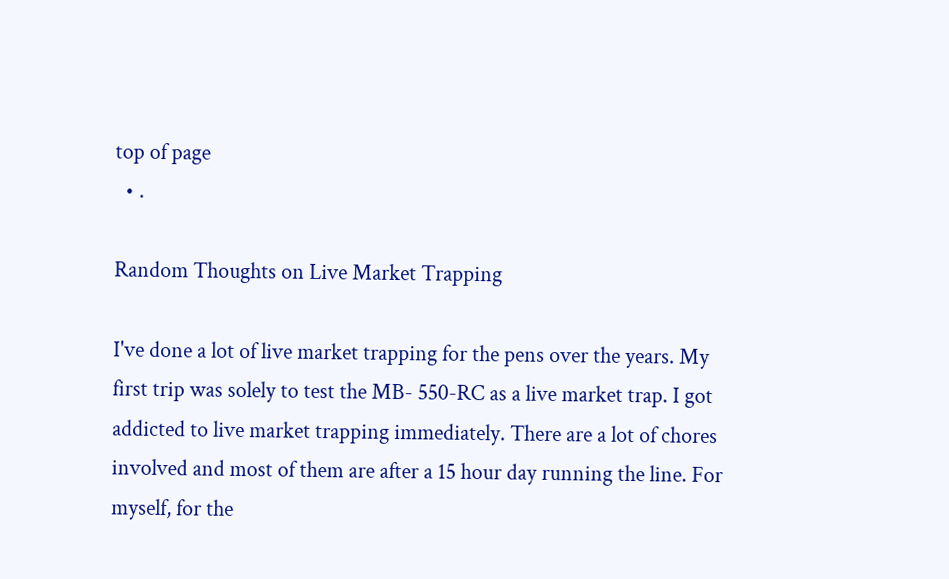top of page
  • .

Random Thoughts on Live Market Trapping

I've done a lot of live market trapping for the pens over the years. My first trip was solely to test the MB- 550-RC as a live market trap. I got addicted to live market trapping immediately. There are a lot of chores involved and most of them are after a 15 hour day running the line. For myself, for the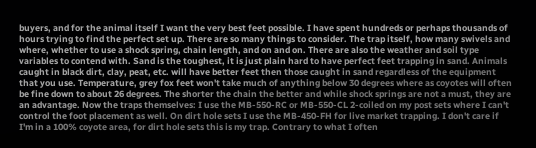buyers, and for the animal itself I want the very best feet possible. I have spent hundreds or perhaps thousands of hours trying to find the perfect set up. There are so many things to consider. The trap itself, how many swivels and where, whether to use a shock spring, chain length, and on and on. There are also the weather and soil type variables to contend with. Sand is the toughest, it is just plain hard to have perfect feet trapping in sand. Animals caught in black dirt, clay, peat, etc. will have better feet then those caught in sand regardless of the equipment that you use. Temperature, grey fox feet won't take much of anything below 30 degrees where as coyotes will often be fine down to about 26 degrees. The shorter the chain the better and while shock springs are not a must, they are an advantage. Now the traps themselves: I use the MB-550-RC or MB-550-CL 2-coiled on my post sets where I can't control the foot placement as well. On dirt hole sets I use the MB-450-FH for live market trapping. I don't care if I'm in a 100% coyote area, for dirt hole sets this is my trap. Contrary to what I often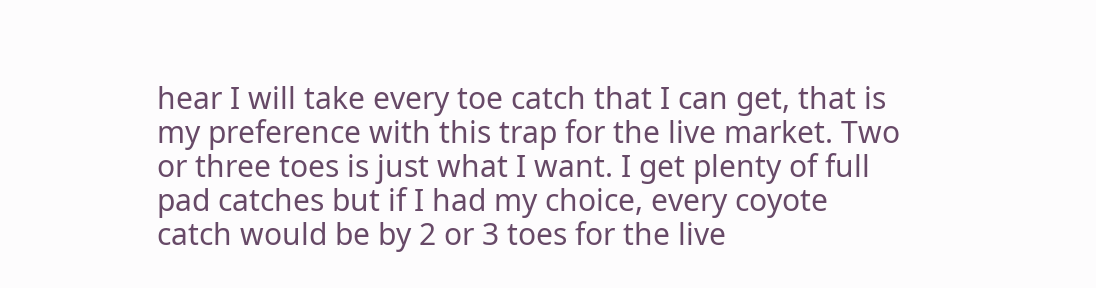hear I will take every toe catch that I can get, that is my preference with this trap for the live market. Two or three toes is just what I want. I get plenty of full pad catches but if I had my choice, every coyote catch would be by 2 or 3 toes for the live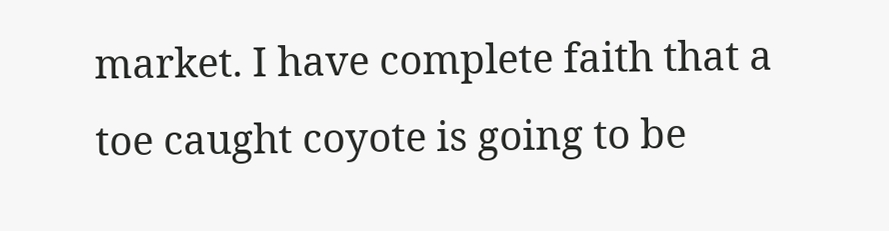market. I have complete faith that a toe caught coyote is going to be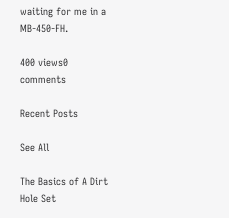waiting for me in a MB-450-FH.

400 views0 comments

Recent Posts

See All

The Basics of A Dirt Hole Set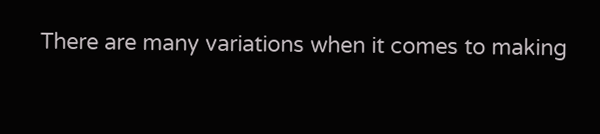There are many variations when it comes to making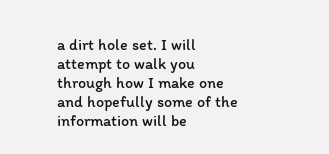a dirt hole set. I will attempt to walk you through how I make one and hopefully some of the information will be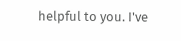helpful to you. I've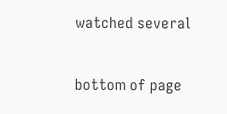watched several

bottom of page